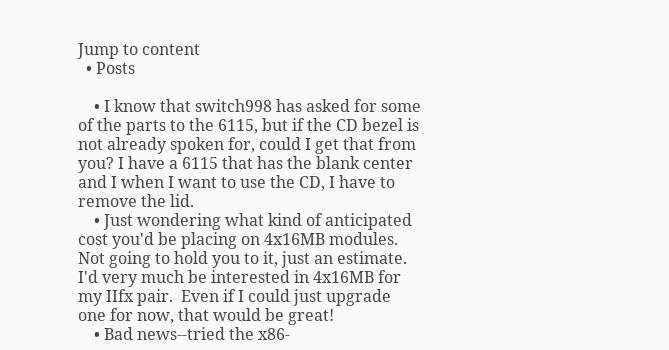Jump to content
  • Posts

    • I know that switch998 has asked for some of the parts to the 6115, but if the CD bezel is not already spoken for, could I get that from you? I have a 6115 that has the blank center and I when I want to use the CD, I have to remove the lid.
    • Just wondering what kind of anticipated cost you'd be placing on 4x16MB modules.  Not going to hold you to it, just an estimate.  I'd very much be interested in 4x16MB for my IIfx pair.  Even if I could just upgrade one for now, that would be great!
    • Bad news--tried the x86-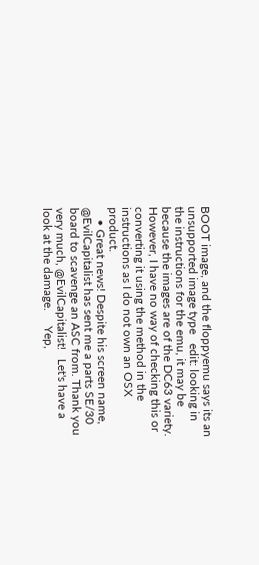BOOT image, and the floppyemu says its an unsupported image type   edit: looking in the instructions for the emu, it may be because the images are of the DC63 variety. However, I have no way of checking this or converting it using the method in the instructions as I do not own an OSX product.
    • Great news! Despite his screen name, @EvilCapitalist has sent me a parts SE/30 board to scavenge an ASC from. Thank you very much, @EvilCapitalist!   Let's have a look at the damage.     Yep,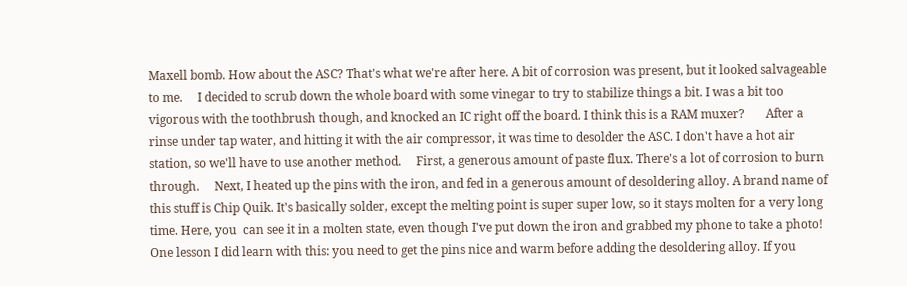Maxell bomb. How about the ASC? That's what we're after here. A bit of corrosion was present, but it looked salvageable to me.     I decided to scrub down the whole board with some vinegar to try to stabilize things a bit. I was a bit too vigorous with the toothbrush though, and knocked an IC right off the board. I think this is a RAM muxer?       After a rinse under tap water, and hitting it with the air compressor, it was time to desolder the ASC. I don't have a hot air station, so we'll have to use another method.     First, a generous amount of paste flux. There's a lot of corrosion to burn through.     Next, I heated up the pins with the iron, and fed in a generous amount of desoldering alloy. A brand name of this stuff is Chip Quik. It's basically solder, except the melting point is super super low, so it stays molten for a very long time. Here, you  can see it in a molten state, even though I've put down the iron and grabbed my phone to take a photo!     One lesson I did learn with this: you need to get the pins nice and warm before adding the desoldering alloy. If you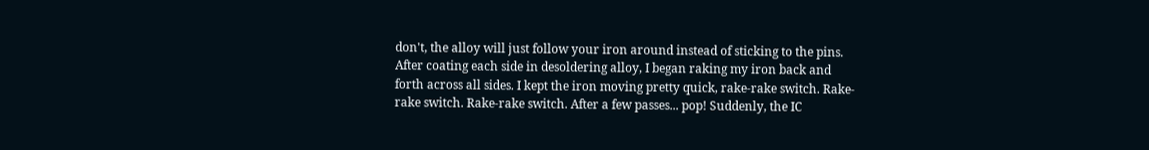don't, the alloy will just follow your iron around instead of sticking to the pins.   After coating each side in desoldering alloy, I began raking my iron back and forth across all sides. I kept the iron moving pretty quick, rake-rake switch. Rake-rake switch. Rake-rake switch. After a few passes... pop! Suddenly, the IC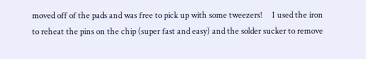moved off of the pads and was free to pick up with some tweezers!     I used the iron to reheat the pins on the chip (super fast and easy) and the solder sucker to remove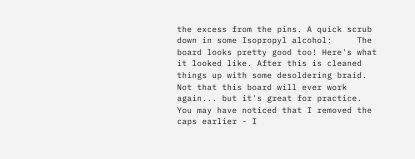the excess from the pins. A quick scrub down in some Isopropyl alcohol:     The board looks pretty good too! Here's what it looked like. After this is cleaned things up with some desoldering braid. Not that this board will ever work again... but it's great for practice. You may have noticed that I removed the caps earlier - I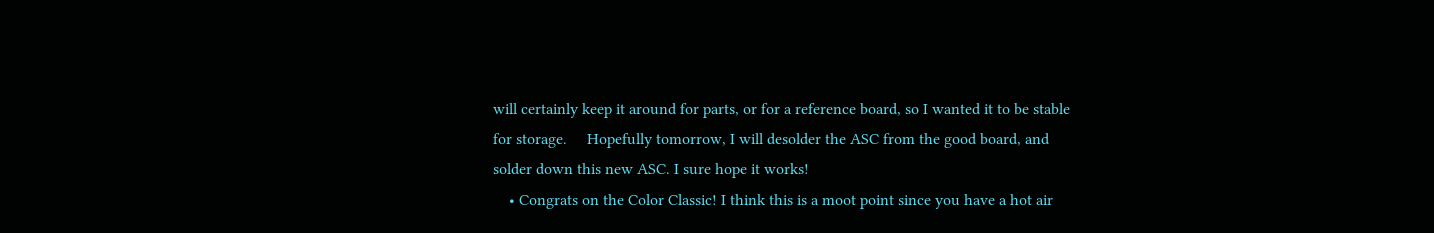will certainly keep it around for parts, or for a reference board, so I wanted it to be stable for storage.     Hopefully tomorrow, I will desolder the ASC from the good board, and solder down this new ASC. I sure hope it works!
    • Congrats on the Color Classic! I think this is a moot point since you have a hot air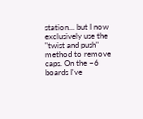station... but I now exclusively use the "twist and push" method to remove caps. On the ~6 boards I've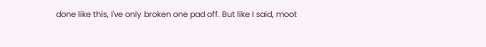done like this, I've only broken one pad off. But like I said, moot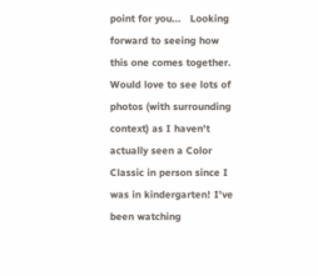point for you...   Looking forward to seeing how this one comes together. Would love to see lots of photos (with surrounding context) as I haven't actually seen a Color Classic in person since I was in kindergarten! I've been watching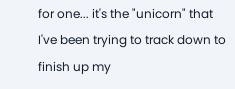for one... it's the "unicorn" that I've been trying to track down to finish up my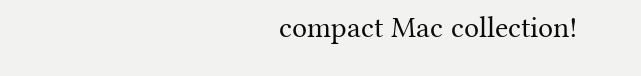compact Mac collection!